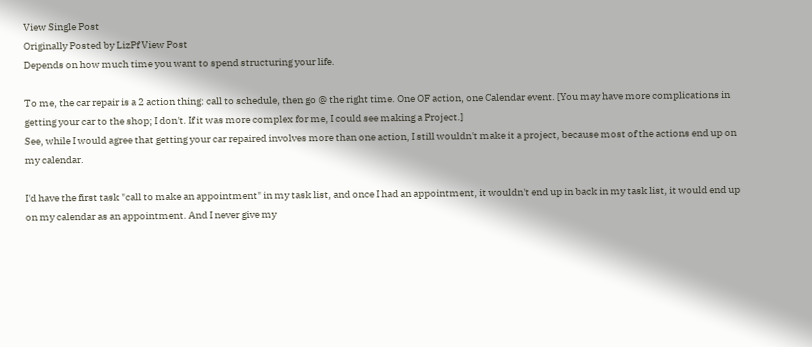View Single Post
Originally Posted by LizPf View Post
Depends on how much time you want to spend structuring your life.

To me, the car repair is a 2 action thing: call to schedule, then go @ the right time. One OF action, one Calendar event. [You may have more complications in getting your car to the shop; I don't. If it was more complex for me, I could see making a Project.]
See, while I would agree that getting your car repaired involves more than one action, I still wouldn't make it a project, because most of the actions end up on my calendar.

I'd have the first task "call to make an appointment" in my task list, and once I had an appointment, it wouldn't end up in back in my task list, it would end up on my calendar as an appointment. And I never give my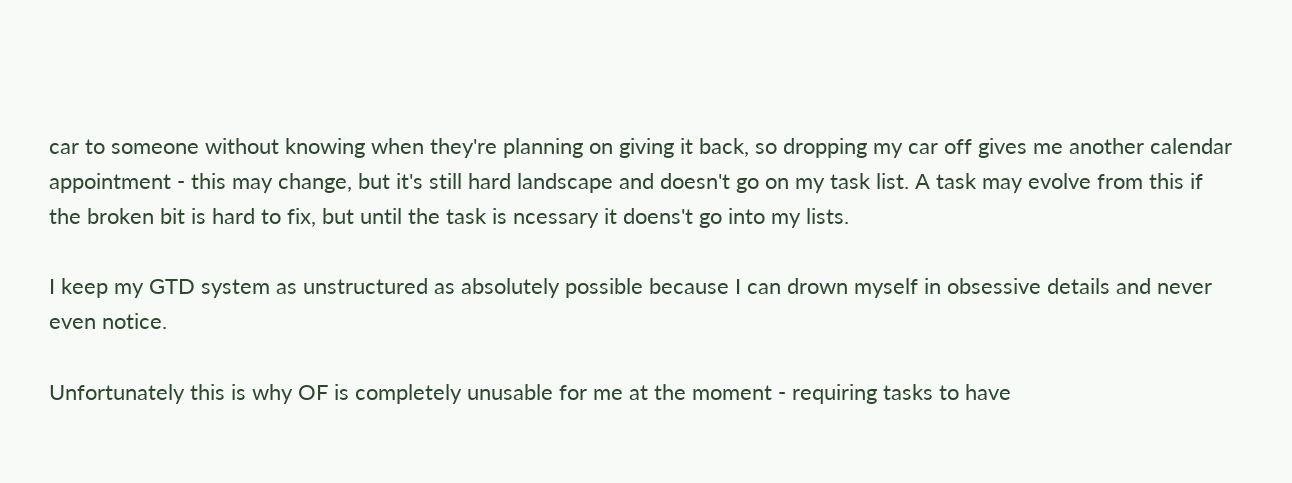car to someone without knowing when they're planning on giving it back, so dropping my car off gives me another calendar appointment - this may change, but it's still hard landscape and doesn't go on my task list. A task may evolve from this if the broken bit is hard to fix, but until the task is ncessary it doens't go into my lists.

I keep my GTD system as unstructured as absolutely possible because I can drown myself in obsessive details and never even notice.

Unfortunately this is why OF is completely unusable for me at the moment - requiring tasks to have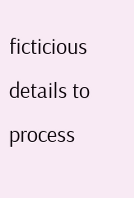ficticious details to process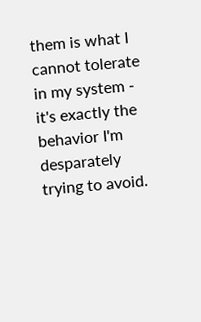them is what I cannot tolerate in my system - it's exactly the behavior I'm desparately trying to avoid.